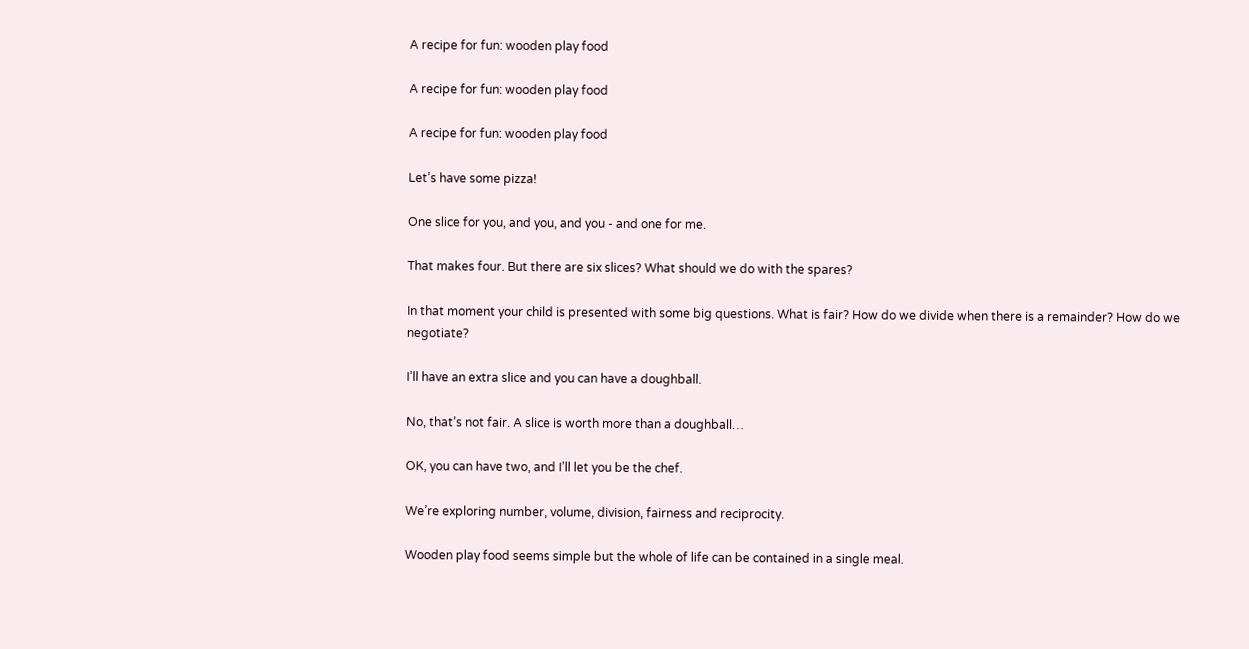A recipe for fun: wooden play food

A recipe for fun: wooden play food

A recipe for fun: wooden play food

Let’s have some pizza!

One slice for you, and you, and you - and one for me.

That makes four. But there are six slices? What should we do with the spares?

In that moment your child is presented with some big questions. What is fair? How do we divide when there is a remainder? How do we negotiate?

I’ll have an extra slice and you can have a doughball.

No, that’s not fair. A slice is worth more than a doughball…

OK, you can have two, and I’ll let you be the chef.

We’re exploring number, volume, division, fairness and reciprocity.

Wooden play food seems simple but the whole of life can be contained in a single meal.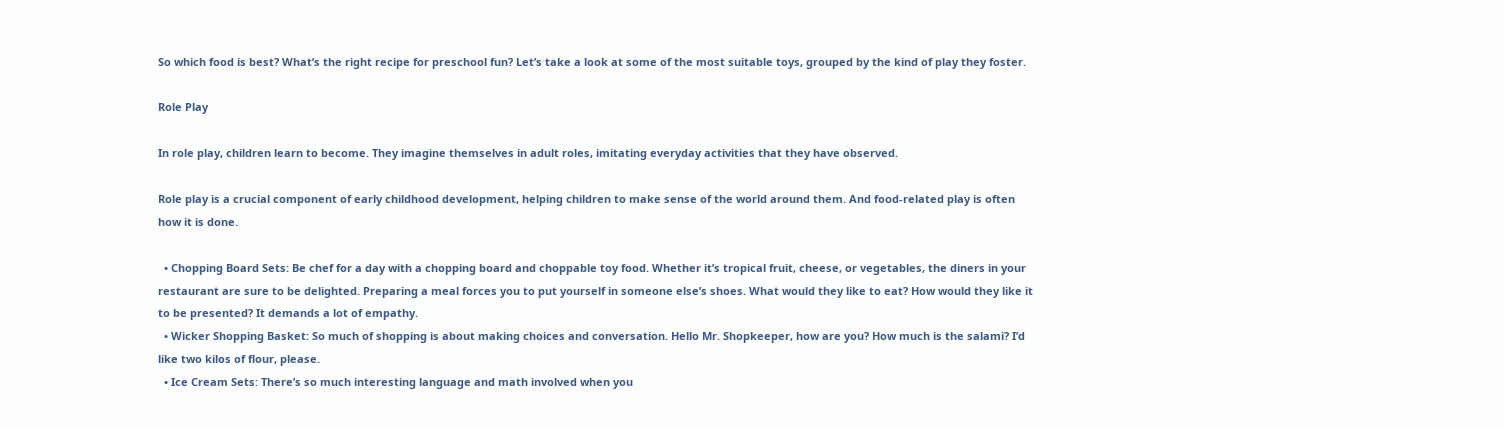So which food is best? What’s the right recipe for preschool fun? Let’s take a look at some of the most suitable toys, grouped by the kind of play they foster.

Role Play

In role play, children learn to become. They imagine themselves in adult roles, imitating everyday activities that they have observed.

Role play is a crucial component of early childhood development, helping children to make sense of the world around them. And food-related play is often how it is done.

  • Chopping Board Sets: Be chef for a day with a chopping board and choppable toy food. Whether it’s tropical fruit, cheese, or vegetables, the diners in your restaurant are sure to be delighted. Preparing a meal forces you to put yourself in someone else’s shoes. What would they like to eat? How would they like it to be presented? It demands a lot of empathy.
  • Wicker Shopping Basket: So much of shopping is about making choices and conversation. Hello Mr. Shopkeeper, how are you? How much is the salami? I’d like two kilos of flour, please.
  • Ice Cream Sets: There’s so much interesting language and math involved when you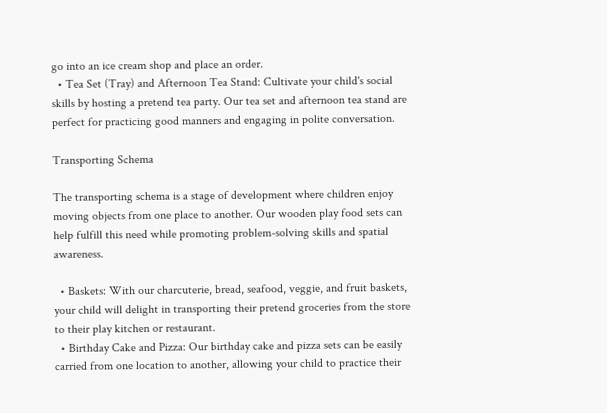go into an ice cream shop and place an order.
  • Tea Set (Tray) and Afternoon Tea Stand: Cultivate your child's social skills by hosting a pretend tea party. Our tea set and afternoon tea stand are perfect for practicing good manners and engaging in polite conversation.

Transporting Schema

The transporting schema is a stage of development where children enjoy moving objects from one place to another. Our wooden play food sets can help fulfill this need while promoting problem-solving skills and spatial awareness.

  • Baskets: With our charcuterie, bread, seafood, veggie, and fruit baskets, your child will delight in transporting their pretend groceries from the store to their play kitchen or restaurant.
  • Birthday Cake and Pizza: Our birthday cake and pizza sets can be easily carried from one location to another, allowing your child to practice their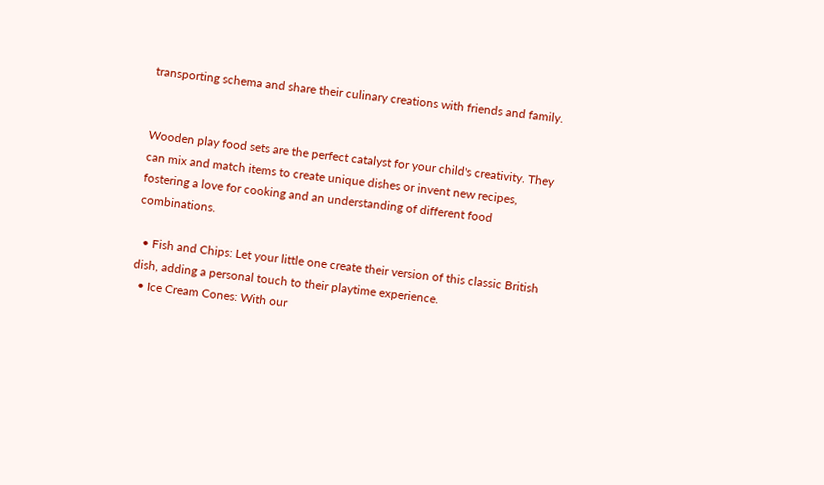transporting schema and share their culinary creations with friends and family.


Wooden play food sets are the perfect catalyst for your child's creativity. They can mix and match items to create unique dishes or invent new recipes, fostering a love for cooking and an understanding of different food combinations.

  • Fish and Chips: Let your little one create their version of this classic British dish, adding a personal touch to their playtime experience.
  • Ice Cream Cones: With our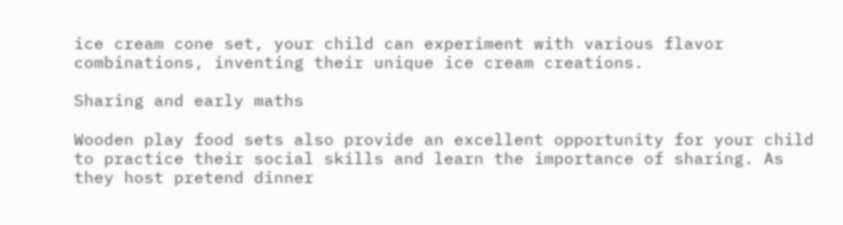ice cream cone set, your child can experiment with various flavor combinations, inventing their unique ice cream creations.

Sharing and early maths

Wooden play food sets also provide an excellent opportunity for your child to practice their social skills and learn the importance of sharing. As they host pretend dinner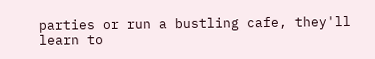parties or run a bustling cafe, they'll learn to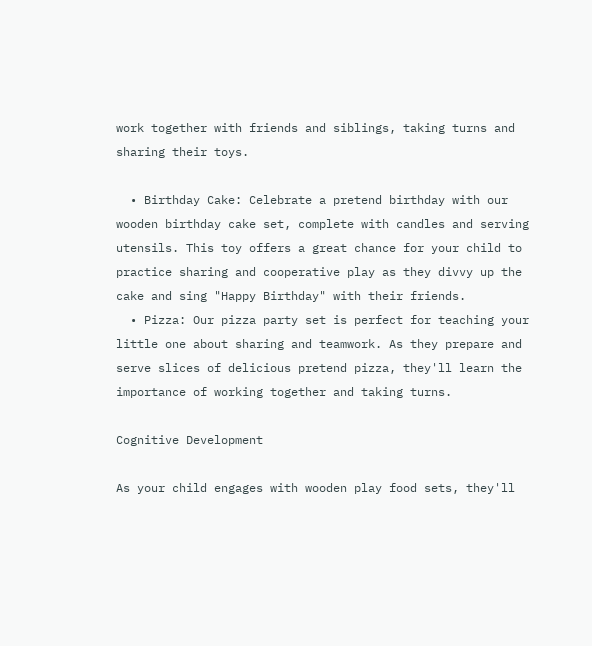work together with friends and siblings, taking turns and sharing their toys.

  • Birthday Cake: Celebrate a pretend birthday with our wooden birthday cake set, complete with candles and serving utensils. This toy offers a great chance for your child to practice sharing and cooperative play as they divvy up the cake and sing "Happy Birthday" with their friends.
  • Pizza: Our pizza party set is perfect for teaching your little one about sharing and teamwork. As they prepare and serve slices of delicious pretend pizza, they'll learn the importance of working together and taking turns.

Cognitive Development

As your child engages with wooden play food sets, they'll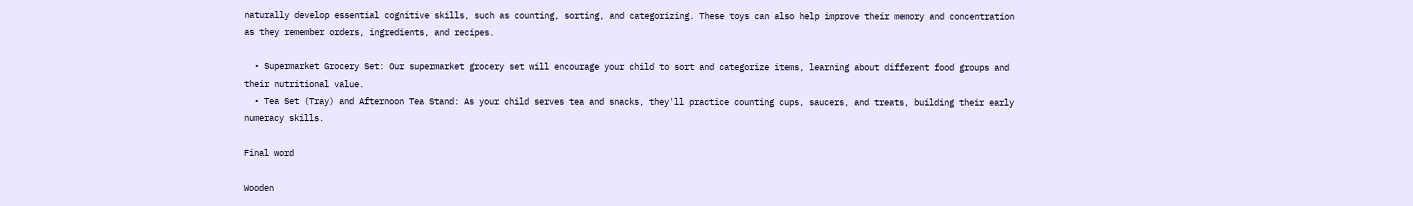naturally develop essential cognitive skills, such as counting, sorting, and categorizing. These toys can also help improve their memory and concentration as they remember orders, ingredients, and recipes.

  • Supermarket Grocery Set: Our supermarket grocery set will encourage your child to sort and categorize items, learning about different food groups and their nutritional value.
  • Tea Set (Tray) and Afternoon Tea Stand: As your child serves tea and snacks, they'll practice counting cups, saucers, and treats, building their early numeracy skills.

Final word

Wooden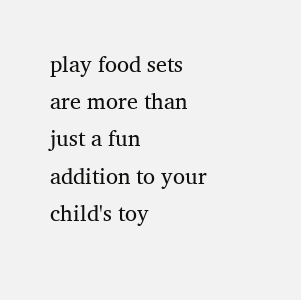play food sets are more than just a fun addition to your child's toy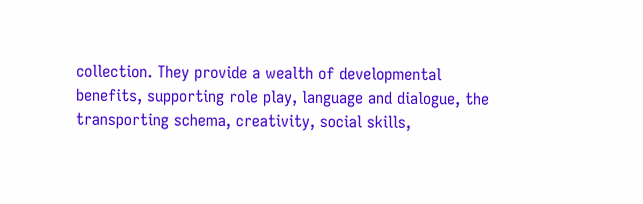collection. They provide a wealth of developmental benefits, supporting role play, language and dialogue, the transporting schema, creativity, social skills,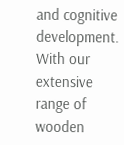and cognitive development. With our extensive range of wooden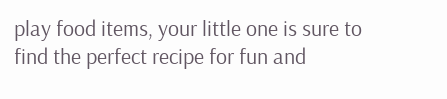play food items, your little one is sure to find the perfect recipe for fun and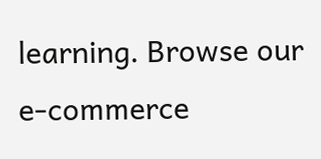learning. Browse our e-commerce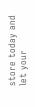store today and let your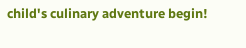child's culinary adventure begin!